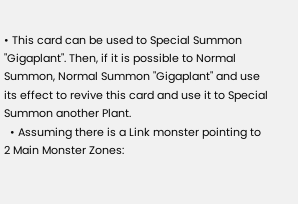• This card can be used to Special Summon "Gigaplant". Then, if it is possible to Normal Summon, Normal Summon "Gigaplant" and use its effect to revive this card and use it to Special Summon another Plant.
  • Assuming there is a Link monster pointing to 2 Main Monster Zones: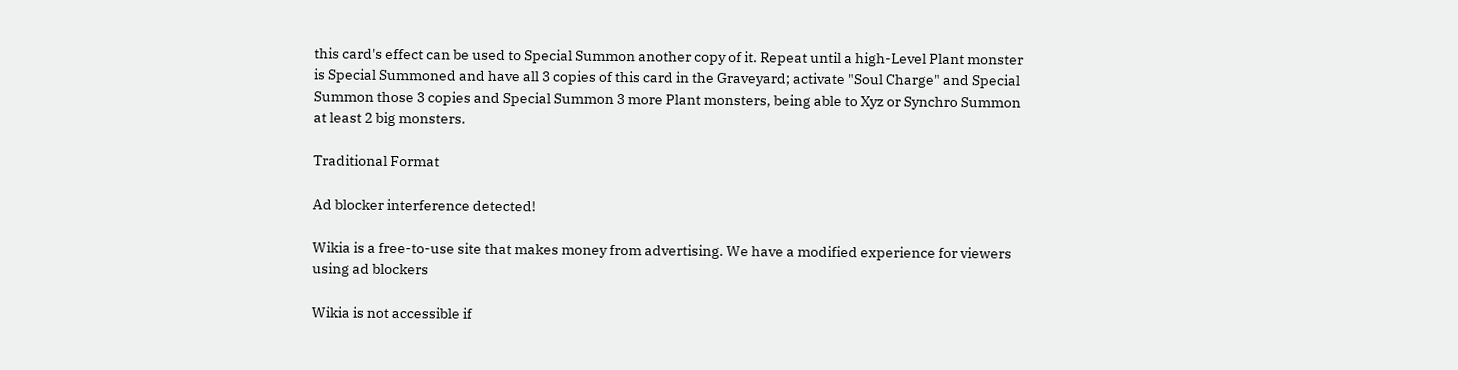this card's effect can be used to Special Summon another copy of it. Repeat until a high-Level Plant monster is Special Summoned and have all 3 copies of this card in the Graveyard; activate "Soul Charge" and Special Summon those 3 copies and Special Summon 3 more Plant monsters, being able to Xyz or Synchro Summon at least 2 big monsters.

Traditional Format

Ad blocker interference detected!

Wikia is a free-to-use site that makes money from advertising. We have a modified experience for viewers using ad blockers

Wikia is not accessible if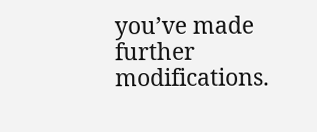you’ve made further modifications.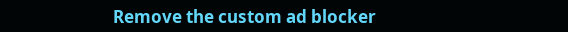Remove the custom ad blocker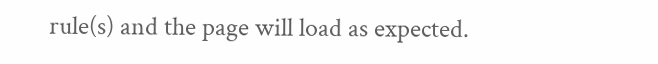rule(s) and the page will load as expected.